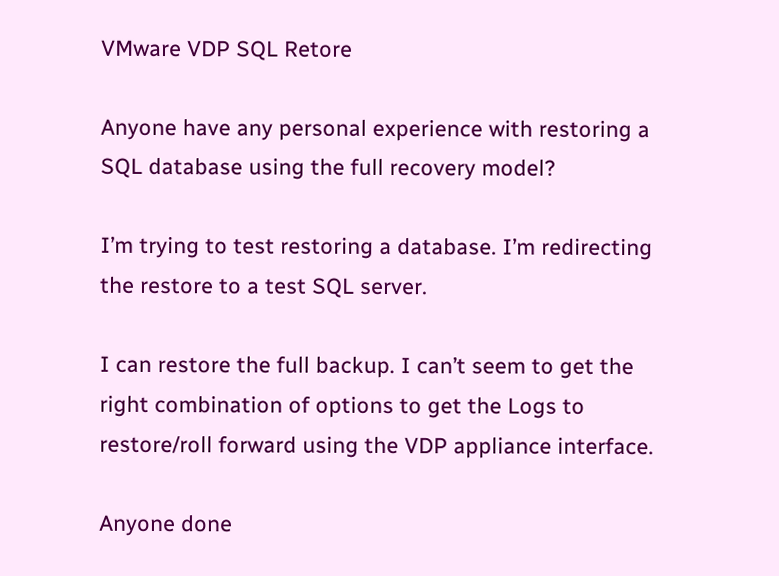VMware VDP SQL Retore

Anyone have any personal experience with restoring a SQL database using the full recovery model?

I’m trying to test restoring a database. I’m redirecting the restore to a test SQL server.

I can restore the full backup. I can’t seem to get the right combination of options to get the Logs to restore/roll forward using the VDP appliance interface.

Anyone done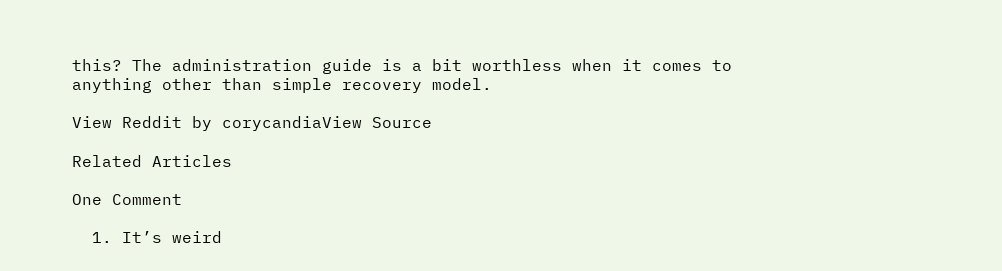this? The administration guide is a bit worthless when it comes to anything other than simple recovery model.

View Reddit by corycandiaView Source

Related Articles

One Comment

  1. It’s weird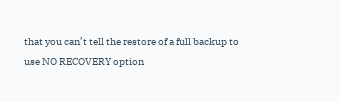that you can’t tell the restore of a full backup to use NO RECOVERY option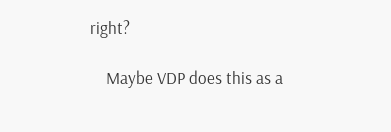right?

    Maybe VDP does this as a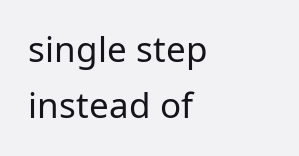single step instead of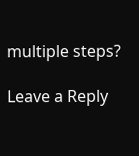multiple steps?

Leave a Reply